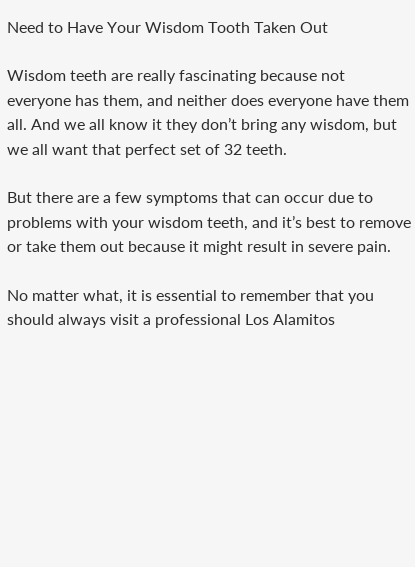Need to Have Your Wisdom Tooth Taken Out

Wisdom teeth are really fascinating because not everyone has them, and neither does everyone have them all. And we all know it they don’t bring any wisdom, but we all want that perfect set of 32 teeth.

But there are a few symptoms that can occur due to problems with your wisdom teeth, and it’s best to remove or take them out because it might result in severe pain.

No matter what, it is essential to remember that you should always visit a professional Los Alamitos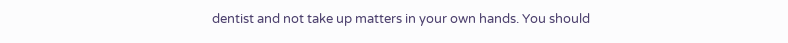dentist and not take up matters in your own hands. You should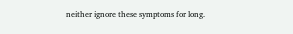neither ignore these symptoms for long.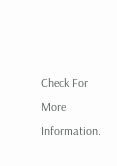Check For More Information.